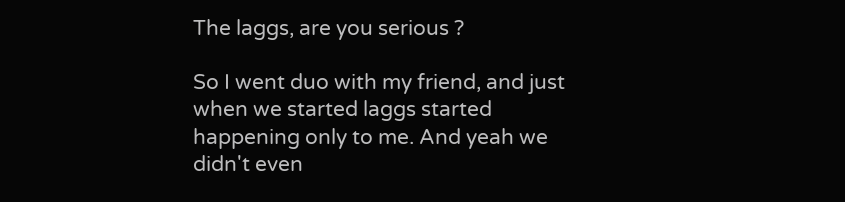The laggs, are you serious ?

So I went duo with my friend, and just when we started laggs started happening only to me. And yeah we didn't even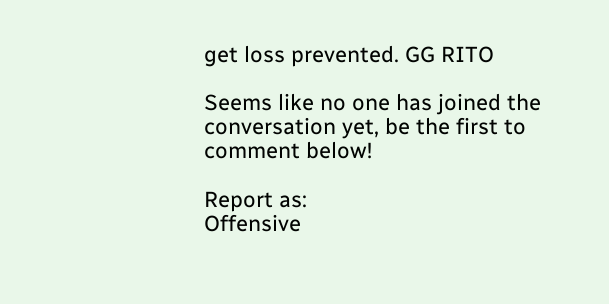get loss prevented. GG RITO

Seems like no one has joined the conversation yet, be the first to comment below!

Report as:
Offensive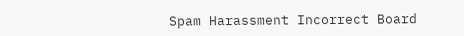Spam Harassment Incorrect Board